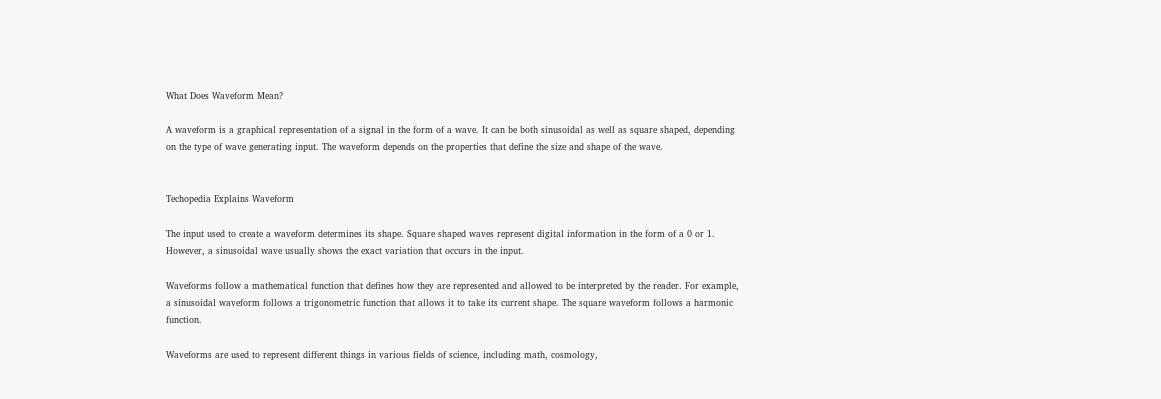What Does Waveform Mean?

A waveform is a graphical representation of a signal in the form of a wave. It can be both sinusoidal as well as square shaped, depending on the type of wave generating input. The waveform depends on the properties that define the size and shape of the wave.


Techopedia Explains Waveform

The input used to create a waveform determines its shape. Square shaped waves represent digital information in the form of a 0 or 1. However, a sinusoidal wave usually shows the exact variation that occurs in the input.

Waveforms follow a mathematical function that defines how they are represented and allowed to be interpreted by the reader. For example, a sinusoidal waveform follows a trigonometric function that allows it to take its current shape. The square waveform follows a harmonic function.

Waveforms are used to represent different things in various fields of science, including math, cosmology,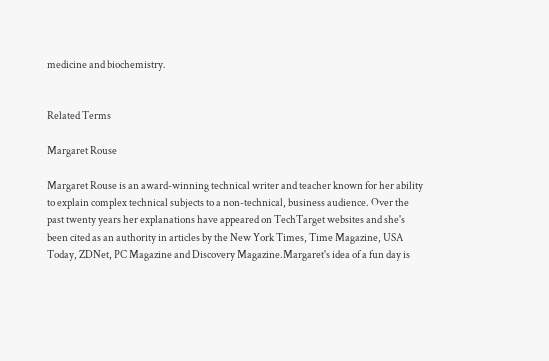medicine and biochemistry.


Related Terms

Margaret Rouse

Margaret Rouse is an award-winning technical writer and teacher known for her ability to explain complex technical subjects to a non-technical, business audience. Over the past twenty years her explanations have appeared on TechTarget websites and she's been cited as an authority in articles by the New York Times, Time Magazine, USA Today, ZDNet, PC Magazine and Discovery Magazine.Margaret's idea of a fun day is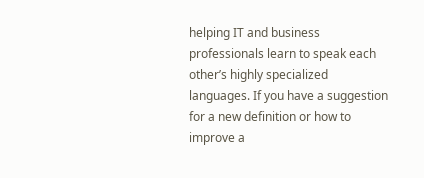helping IT and business professionals learn to speak each other’s highly specialized languages. If you have a suggestion for a new definition or how to improve a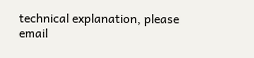technical explanation, please email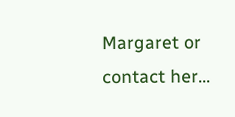Margaret or contact her…